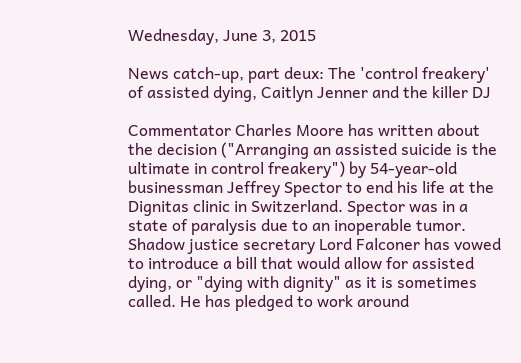Wednesday, June 3, 2015

News catch-up, part deux: The 'control freakery' of assisted dying, Caitlyn Jenner and the killer DJ

Commentator Charles Moore has written about the decision ("Arranging an assisted suicide is the ultimate in control freakery") by 54-year-old businessman Jeffrey Spector to end his life at the Dignitas clinic in Switzerland. Spector was in a state of paralysis due to an inoperable tumor.
Shadow justice secretary Lord Falconer has vowed to introduce a bill that would allow for assisted dying, or "dying with dignity" as it is sometimes called. He has pledged to work around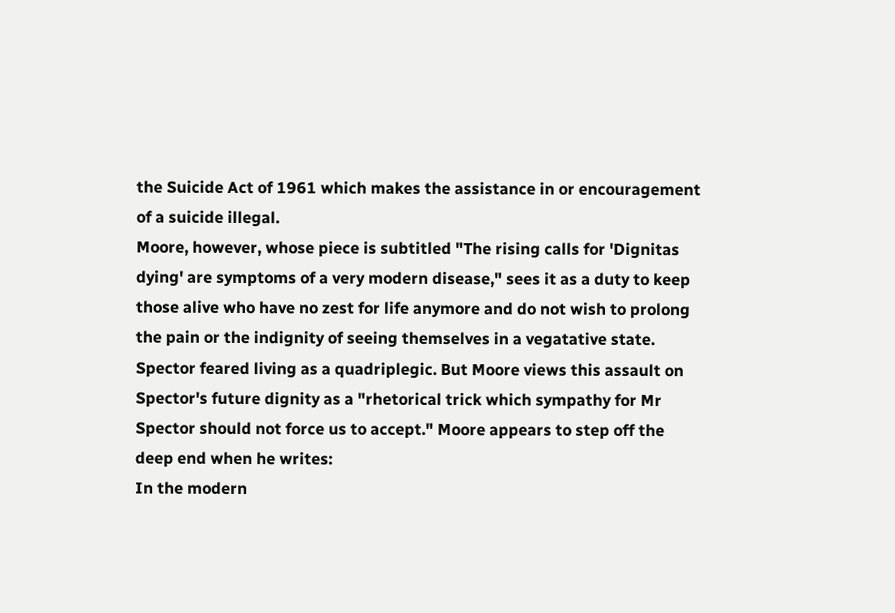the Suicide Act of 1961 which makes the assistance in or encouragement of a suicide illegal.
Moore, however, whose piece is subtitled "The rising calls for 'Dignitas dying' are symptoms of a very modern disease," sees it as a duty to keep those alive who have no zest for life anymore and do not wish to prolong the pain or the indignity of seeing themselves in a vegatative state. Spector feared living as a quadriplegic. But Moore views this assault on Spector's future dignity as a "rhetorical trick which sympathy for Mr Spector should not force us to accept." Moore appears to step off the deep end when he writes:
In the modern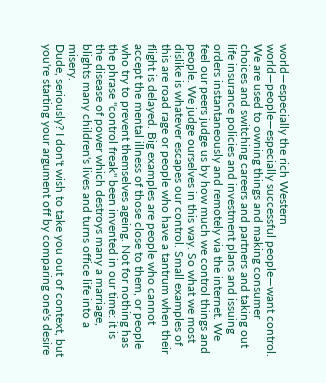world—especially the rich Western world—people—especially successful people—want control. We are used to owning things and making consumer choices and switching careers and partners and taking out life insurance policies and investment plans and issuing orders instantaneously and remotely via the internet. We feel our peers judge us by how much we control things and people. We judge ourselves in this way. So what we most dislike is whatever escapes our control. Small examples of this are road rage or people who have a tantrum when their flight is delayed. Big examples are people who cannot accept the mental illness of those close to them, or people who try to prevent themselves ageing. Not for nothing has the phrase "control freak" been invented in our time: it is the disease of power which destroys many a marriage, blights many children's lives and turns office life into a misery.
Dude, seriously? I don't wish to take you out of context, but you're starting your argument off by comparing one's desire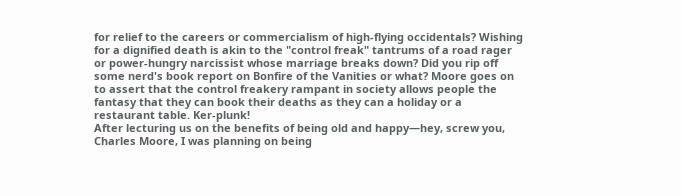for relief to the careers or commercialism of high-flying occidentals? Wishing for a dignified death is akin to the "control freak" tantrums of a road rager or power-hungry narcissist whose marriage breaks down? Did you rip off some nerd's book report on Bonfire of the Vanities or what? Moore goes on to assert that the control freakery rampant in society allows people the fantasy that they can book their deaths as they can a holiday or a restaurant table. Ker-plunk!
After lecturing us on the benefits of being old and happy—hey, screw you, Charles Moore, I was planning on being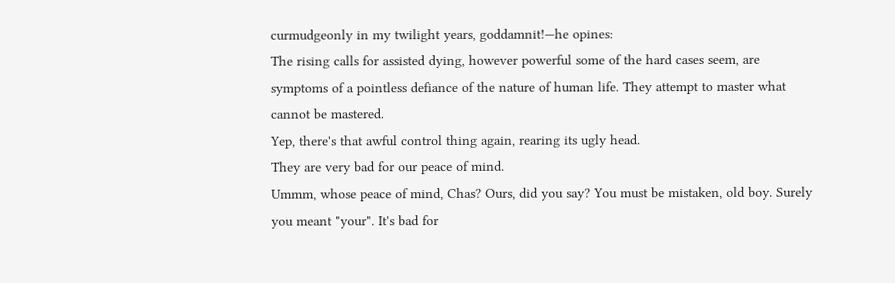curmudgeonly in my twilight years, goddamnit!—he opines:
The rising calls for assisted dying, however powerful some of the hard cases seem, are symptoms of a pointless defiance of the nature of human life. They attempt to master what cannot be mastered.
Yep, there's that awful control thing again, rearing its ugly head.
They are very bad for our peace of mind.
Ummm, whose peace of mind, Chas? Ours, did you say? You must be mistaken, old boy. Surely you meant "your". It's bad for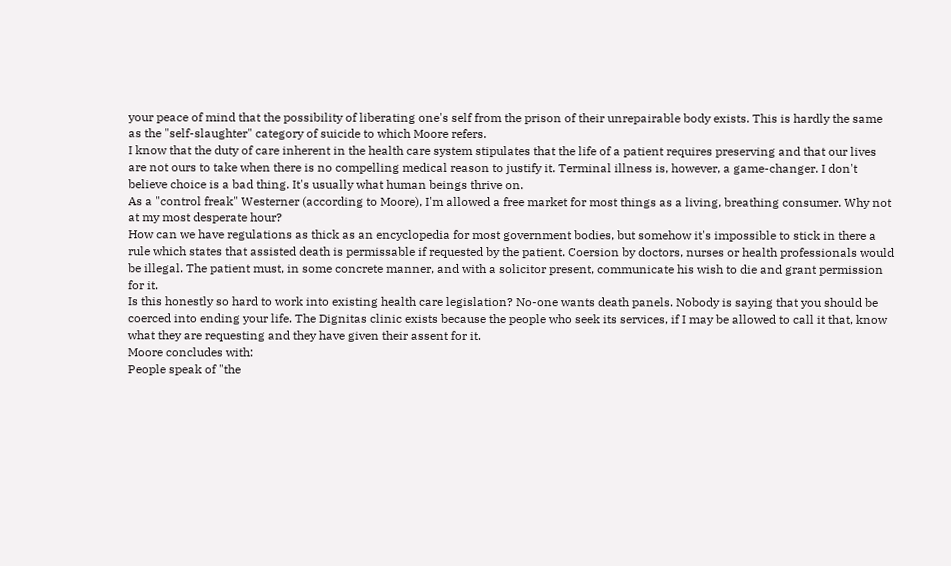your peace of mind that the possibility of liberating one's self from the prison of their unrepairable body exists. This is hardly the same as the "self-slaughter" category of suicide to which Moore refers.
I know that the duty of care inherent in the health care system stipulates that the life of a patient requires preserving and that our lives are not ours to take when there is no compelling medical reason to justify it. Terminal illness is, however, a game-changer. I don't believe choice is a bad thing. It's usually what human beings thrive on.
As a "control freak" Westerner (according to Moore), I'm allowed a free market for most things as a living, breathing consumer. Why not at my most desperate hour?
How can we have regulations as thick as an encyclopedia for most government bodies, but somehow it's impossible to stick in there a rule which states that assisted death is permissable if requested by the patient. Coersion by doctors, nurses or health professionals would be illegal. The patient must, in some concrete manner, and with a solicitor present, communicate his wish to die and grant permission for it.
Is this honestly so hard to work into existing health care legislation? No-one wants death panels. Nobody is saying that you should be coerced into ending your life. The Dignitas clinic exists because the people who seek its services, if I may be allowed to call it that, know what they are requesting and they have given their assent for it.
Moore concludes with:
People speak of "the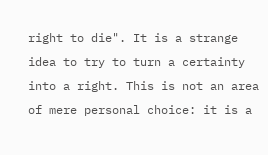right to die". It is a strange idea to try to turn a certainty into a right. This is not an area of mere personal choice: it is a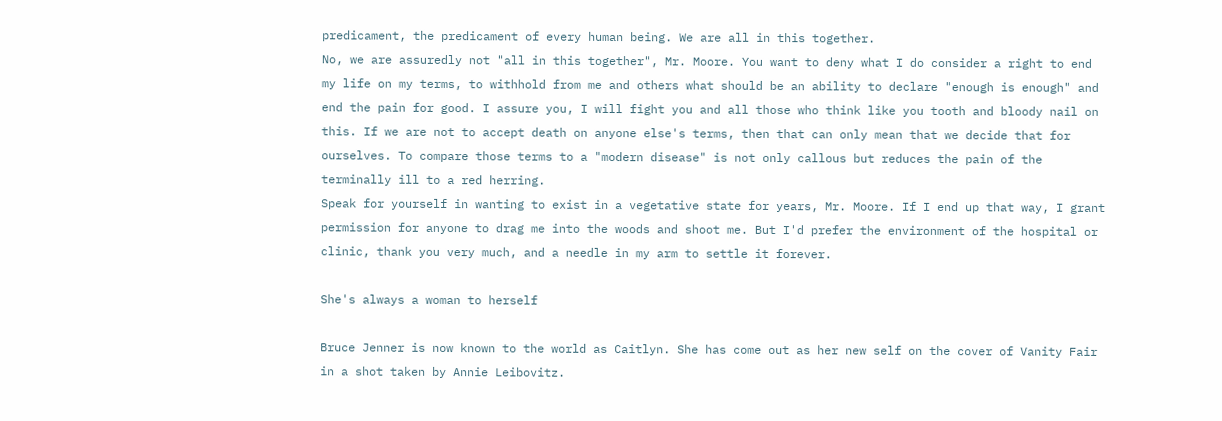predicament, the predicament of every human being. We are all in this together.
No, we are assuredly not "all in this together", Mr. Moore. You want to deny what I do consider a right to end my life on my terms, to withhold from me and others what should be an ability to declare "enough is enough" and end the pain for good. I assure you, I will fight you and all those who think like you tooth and bloody nail on this. If we are not to accept death on anyone else's terms, then that can only mean that we decide that for ourselves. To compare those terms to a "modern disease" is not only callous but reduces the pain of the terminally ill to a red herring.
Speak for yourself in wanting to exist in a vegetative state for years, Mr. Moore. If I end up that way, I grant permission for anyone to drag me into the woods and shoot me. But I'd prefer the environment of the hospital or clinic, thank you very much, and a needle in my arm to settle it forever.

She's always a woman to herself

Bruce Jenner is now known to the world as Caitlyn. She has come out as her new self on the cover of Vanity Fair in a shot taken by Annie Leibovitz.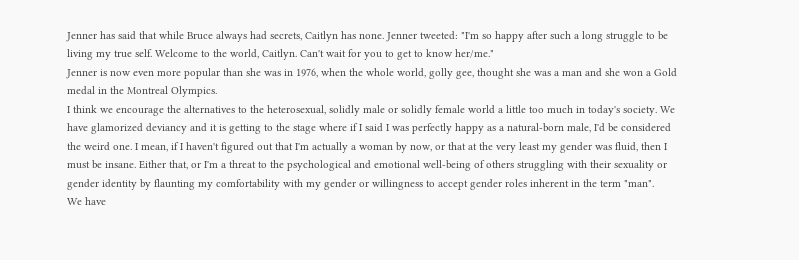Jenner has said that while Bruce always had secrets, Caitlyn has none. Jenner tweeted: "I'm so happy after such a long struggle to be living my true self. Welcome to the world, Caitlyn. Can't wait for you to get to know her/me."
Jenner is now even more popular than she was in 1976, when the whole world, golly gee, thought she was a man and she won a Gold medal in the Montreal Olympics.
I think we encourage the alternatives to the heterosexual, solidly male or solidly female world a little too much in today's society. We have glamorized deviancy and it is getting to the stage where if I said I was perfectly happy as a natural-born male, I'd be considered the weird one. I mean, if I haven't figured out that I'm actually a woman by now, or that at the very least my gender was fluid, then I must be insane. Either that, or I'm a threat to the psychological and emotional well-being of others struggling with their sexuality or gender identity by flaunting my comfortability with my gender or willingness to accept gender roles inherent in the term "man".
We have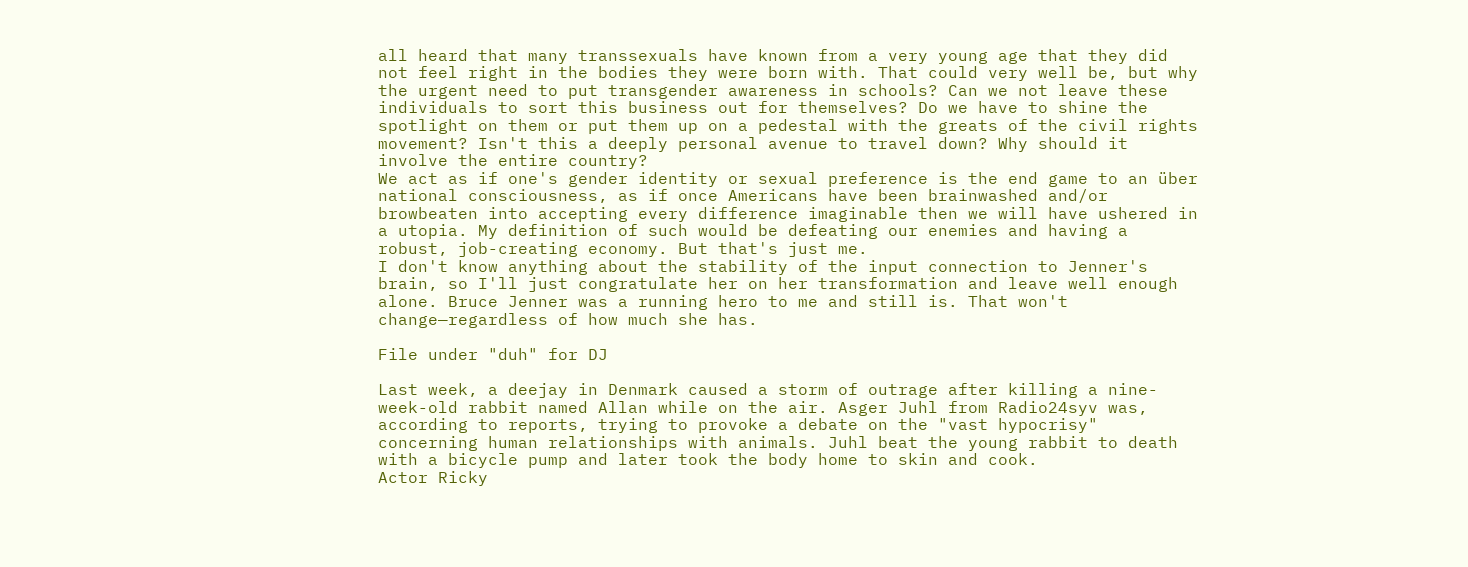all heard that many transsexuals have known from a very young age that they did not feel right in the bodies they were born with. That could very well be, but why the urgent need to put transgender awareness in schools? Can we not leave these individuals to sort this business out for themselves? Do we have to shine the spotlight on them or put them up on a pedestal with the greats of the civil rights movement? Isn't this a deeply personal avenue to travel down? Why should it involve the entire country?
We act as if one's gender identity or sexual preference is the end game to an über national consciousness, as if once Americans have been brainwashed and/or browbeaten into accepting every difference imaginable then we will have ushered in a utopia. My definition of such would be defeating our enemies and having a robust, job-creating economy. But that's just me.
I don't know anything about the stability of the input connection to Jenner's brain, so I'll just congratulate her on her transformation and leave well enough alone. Bruce Jenner was a running hero to me and still is. That won't change—regardless of how much she has.

File under "duh" for DJ

Last week, a deejay in Denmark caused a storm of outrage after killing a nine-week-old rabbit named Allan while on the air. Asger Juhl from Radio24syv was, according to reports, trying to provoke a debate on the "vast hypocrisy" concerning human relationships with animals. Juhl beat the young rabbit to death with a bicycle pump and later took the body home to skin and cook.
Actor Ricky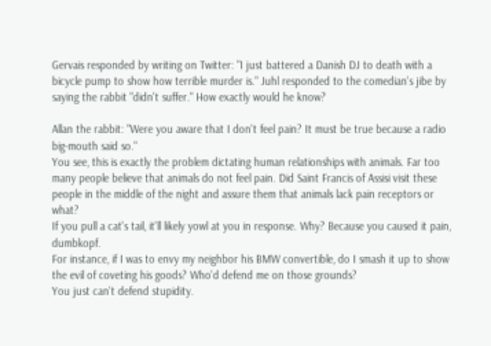Gervais responded by writing on Twitter: "I just battered a Danish DJ to death with a bicycle pump to show how terrible murder is." Juhl responded to the comedian's jibe by saying the rabbit "didn't suffer." How exactly would he know?

Allan the rabbit: "Were you aware that I don't feel pain? It must be true because a radio big-mouth said so."
You see, this is exactly the problem dictating human relationships with animals. Far too many people believe that animals do not feel pain. Did Saint Francis of Assisi visit these people in the middle of the night and assure them that animals lack pain receptors or what?
If you pull a cat's tail, it'll likely yowl at you in response. Why? Because you caused it pain, dumbkopf.
For instance, if I was to envy my neighbor his BMW convertible, do I smash it up to show the evil of coveting his goods? Who'd defend me on those grounds?
You just can't defend stupidity.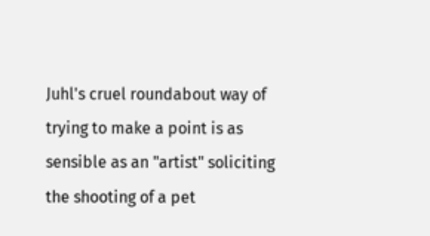Juhl's cruel roundabout way of trying to make a point is as sensible as an "artist" soliciting the shooting of a pet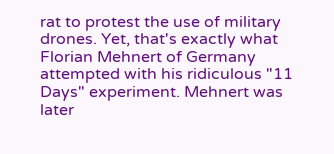rat to protest the use of military drones. Yet, that's exactly what Florian Mehnert of Germany attempted with his ridiculous "11 Days" experiment. Mehnert was later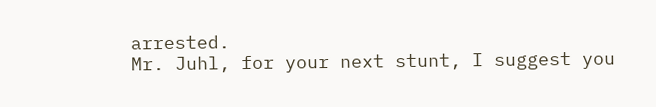arrested.
Mr. Juhl, for your next stunt, I suggest you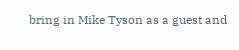bring in Mike Tyson as a guest and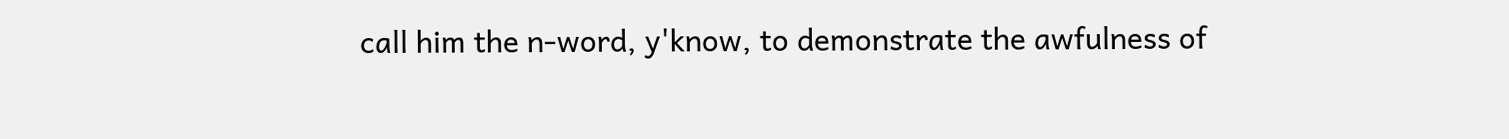call him the n-word, y'know, to demonstrate the awfulness of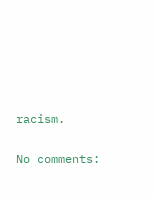racism.

No comments: